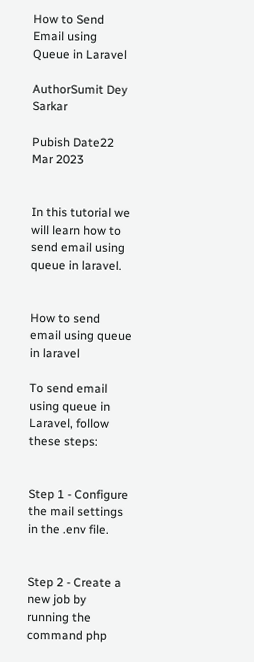How to Send Email using Queue in Laravel

AuthorSumit Dey Sarkar

Pubish Date22 Mar 2023


In this tutorial we will learn how to send email using queue in laravel.


How to send email using queue in laravel

To send email using queue in Laravel, follow these steps:


Step 1 - Configure the mail settings in the .env file.


Step 2 - Create a new job by running the command php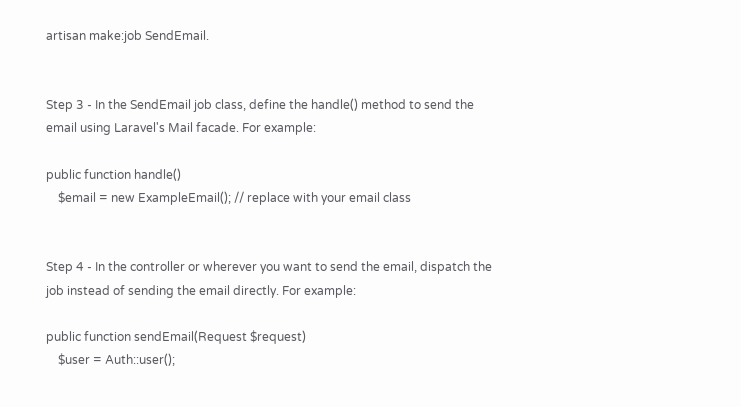artisan make:job SendEmail.


Step 3 - In the SendEmail job class, define the handle() method to send the email using Laravel's Mail facade. For example:

public function handle()
    $email = new ExampleEmail(); // replace with your email class


Step 4 - In the controller or wherever you want to send the email, dispatch the job instead of sending the email directly. For example:

public function sendEmail(Request $request)
    $user = Auth::user();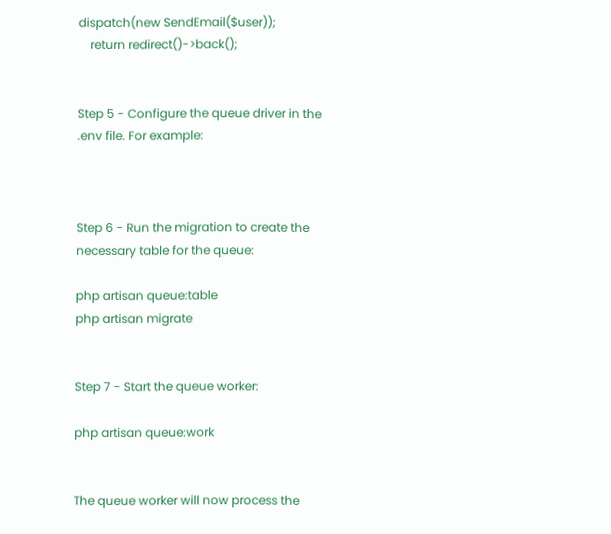dispatch(new SendEmail($user));
    return redirect()->back();


Step 5 - Configure the queue driver in the .env file. For example:



Step 6 - Run the migration to create the necessary table for the queue:

php artisan queue:table
php artisan migrate


Step 7 - Start the queue worker:

php artisan queue:work


The queue worker will now process the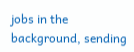jobs in the background, sending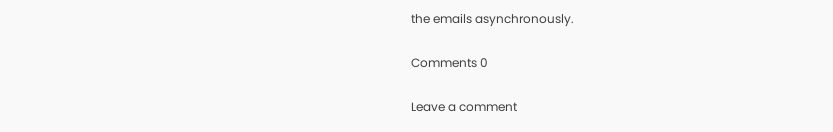the emails asynchronously.

Comments 0

Leave a comment